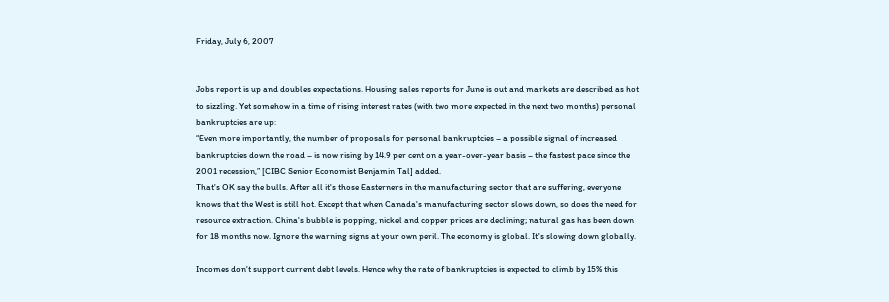Friday, July 6, 2007


Jobs report is up and doubles expectations. Housing sales reports for June is out and markets are described as hot to sizzling. Yet somehow in a time of rising interest rates (with two more expected in the next two months) personal bankruptcies are up:
“Even more importantly, the number of proposals for personal bankruptcies – a possible signal of increased bankruptcies down the road – is now rising by 14.9 per cent on a year-over-year basis – the fastest pace since the 2001 recession,” [CIBC Senior Economist Benjamin Tal] added.
That's OK say the bulls. After all it's those Easterners in the manufacturing sector that are suffering, everyone knows that the West is still hot. Except that when Canada's manufacturing sector slows down, so does the need for resource extraction. China's bubble is popping, nickel and copper prices are declining; natural gas has been down for 18 months now. Ignore the warning signs at your own peril. The economy is global. It's slowing down globally.

Incomes don't support current debt levels. Hence why the rate of bankruptcies is expected to climb by 15% this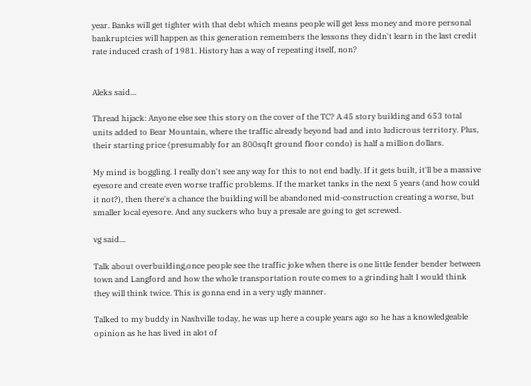year. Banks will get tighter with that debt which means people will get less money and more personal bankruptcies will happen as this generation remembers the lessons they didn't learn in the last credit rate induced crash of 1981. History has a way of repeating itself, non?


Aleks said...

Thread hijack: Anyone else see this story on the cover of the TC? A 45 story building and 653 total units added to Bear Mountain, where the traffic already beyond bad and into ludicrous territory. Plus, their starting price (presumably for an 800sqft ground floor condo) is half a million dollars.

My mind is boggling. I really don't see any way for this to not end badly. If it gets built, it'll be a massive eyesore and create even worse traffic problems. If the market tanks in the next 5 years (and how could it not?), then there's a chance the building will be abandoned mid-construction creating a worse, but smaller local eyesore. And any suckers who buy a presale are going to get screwed.

vg said...

Talk about overbuilding,once people see the traffic joke when there is one little fender bender between town and Langford and how the whole transportation route comes to a grinding halt I would think they will think twice. This is gonna end in a very ugly manner.

Talked to my buddy in Nashville today, he was up here a couple years ago so he has a knowledgeable opinion as he has lived in alot of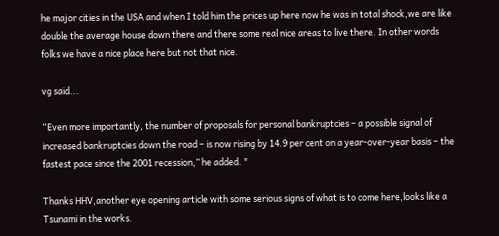he major cities in the USA and when I told him the prices up here now he was in total shock,we are like double the average house down there and there some real nice areas to live there. In other words folks we have a nice place here but not that nice.

vg said...

“Even more importantly, the number of proposals for personal bankruptcies – a possible signal of increased bankruptcies down the road – is now rising by 14.9 per cent on a year-over-year basis – the fastest pace since the 2001 recession,” he added. "

Thanks HHV,another eye opening article with some serious signs of what is to come here,looks like a Tsunami in the works.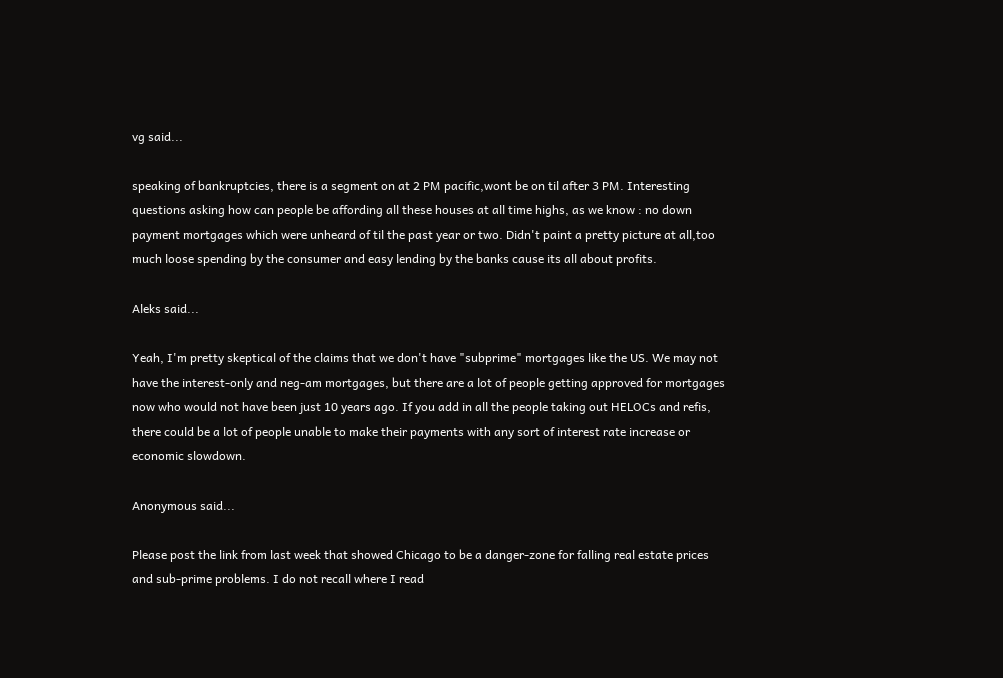vg said...

speaking of bankruptcies, there is a segment on at 2 PM pacific,wont be on til after 3 PM. Interesting questions asking how can people be affording all these houses at all time highs, as we know : no down payment mortgages which were unheard of til the past year or two. Didn't paint a pretty picture at all,too much loose spending by the consumer and easy lending by the banks cause its all about profits.

Aleks said...

Yeah, I'm pretty skeptical of the claims that we don't have "subprime" mortgages like the US. We may not have the interest-only and neg-am mortgages, but there are a lot of people getting approved for mortgages now who would not have been just 10 years ago. If you add in all the people taking out HELOCs and refis, there could be a lot of people unable to make their payments with any sort of interest rate increase or economic slowdown.

Anonymous said...

Please post the link from last week that showed Chicago to be a danger-zone for falling real estate prices and sub-prime problems. I do not recall where I read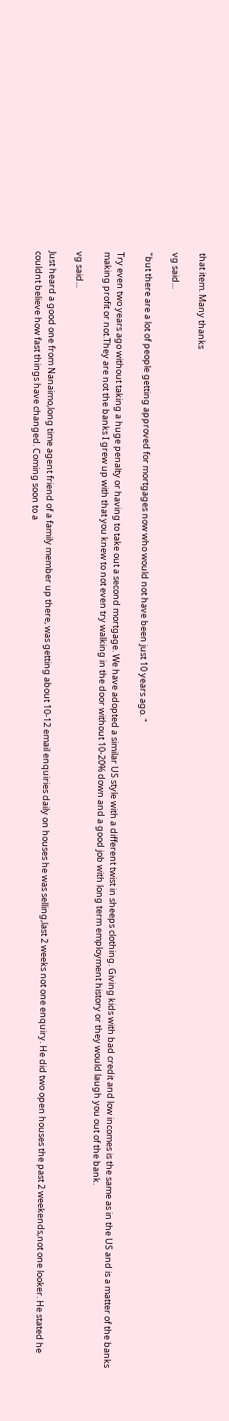that item. Many thanks

vg said...

"but there are a lot of people getting approved for mortgages now who would not have been just 10 years ago. "

Try even two years ago without taking a huge penalty or having to take out a second mortgage. We have adopted a similar US style with a different twist in sheeps clothing. Giving kids with bad credit and low incomes is the same as in the US and is a matter of the banks making profit or not.They are not the banks I grew up with that you knew to not even try walking in the door without 10-20% down and a good job with long term employment history or they would laugh you out of the bank.

vg said...

Just heard a good one from Nanaimo,long time agent friend of a family member up there, was getting about 10-12 email enquiries daily on houses he was selling,last 2 weeks not one enquiry. He did two open houses the past 2 weekends,not one looker. He stated he couldnt believe how fast things have changed. Coming soon to a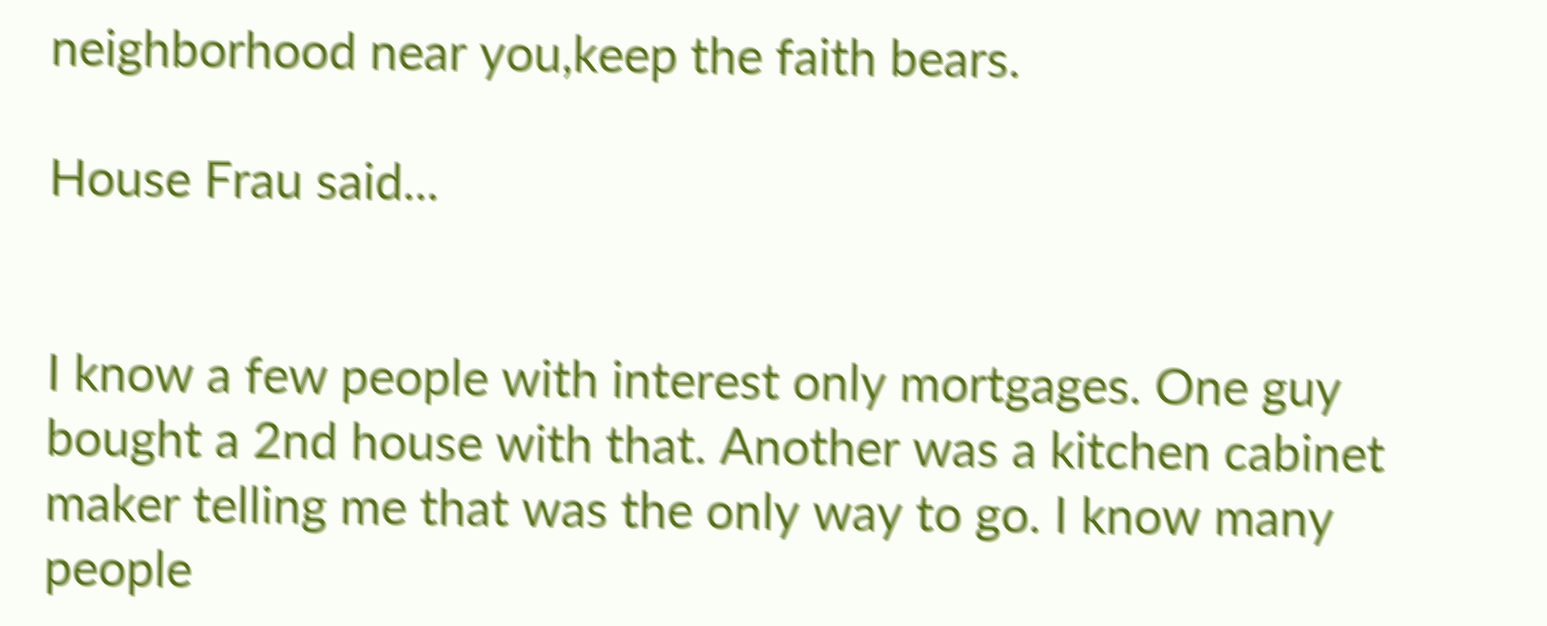neighborhood near you,keep the faith bears.

House Frau said...


I know a few people with interest only mortgages. One guy bought a 2nd house with that. Another was a kitchen cabinet maker telling me that was the only way to go. I know many people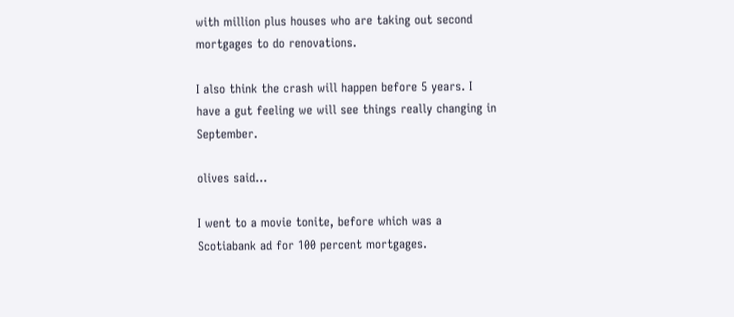with million plus houses who are taking out second mortgages to do renovations.

I also think the crash will happen before 5 years. I have a gut feeling we will see things really changing in September.

olives said...

I went to a movie tonite, before which was a Scotiabank ad for 100 percent mortgages.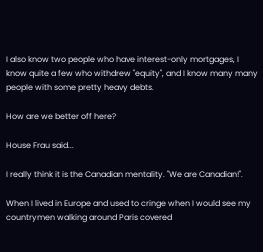I also know two people who have interest-only mortgages, I know quite a few who withdrew "equity", and I know many many people with some pretty heavy debts.

How are we better off here?

House Frau said...

I really think it is the Canadian mentality. "We are Canadian!".

When I lived in Europe and used to cringe when I would see my countrymen walking around Paris covered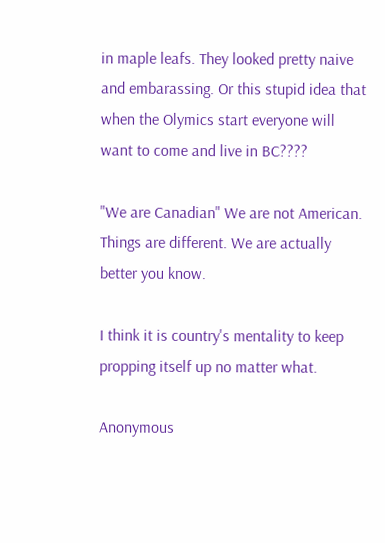in maple leafs. They looked pretty naive and embarassing. Or this stupid idea that when the Olymics start everyone will want to come and live in BC????

"We are Canadian" We are not American. Things are different. We are actually better you know.

I think it is country's mentality to keep propping itself up no matter what.

Anonymous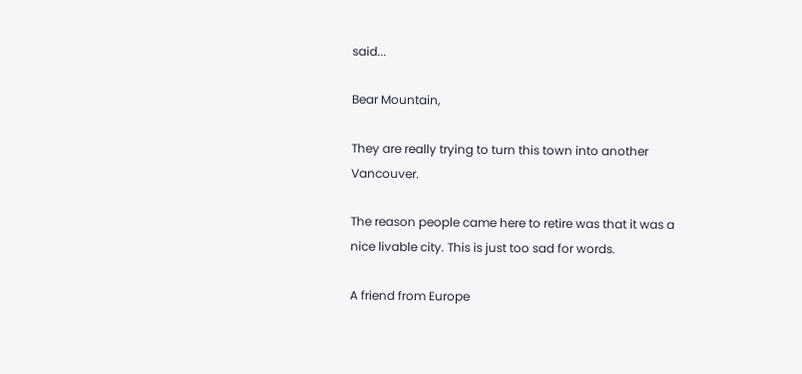said...

Bear Mountain,

They are really trying to turn this town into another Vancouver.

The reason people came here to retire was that it was a nice livable city. This is just too sad for words.

A friend from Europe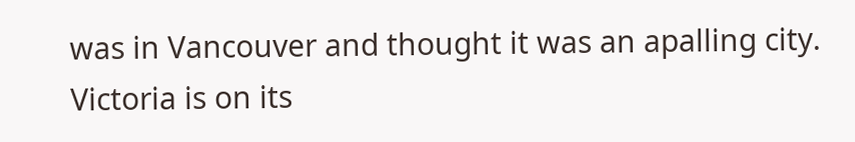was in Vancouver and thought it was an apalling city. Victoria is on its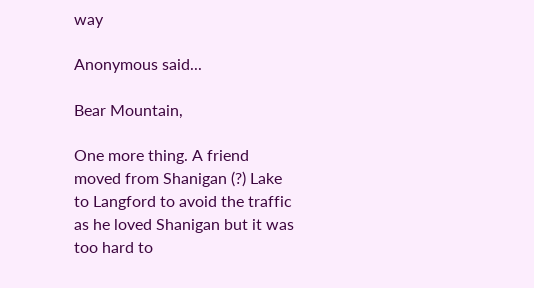way

Anonymous said...

Bear Mountain,

One more thing. A friend moved from Shanigan (?) Lake to Langford to avoid the traffic as he loved Shanigan but it was too hard to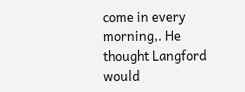come in every morning,. He thought Langford would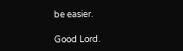be easier.

Good Lord.